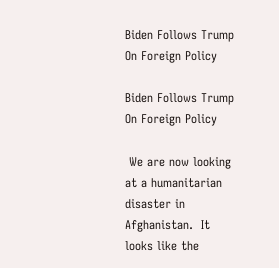Biden Follows Trump On Foreign Policy

Biden Follows Trump On Foreign Policy

 We are now looking at a humanitarian disaster in Afghanistan.  It looks like the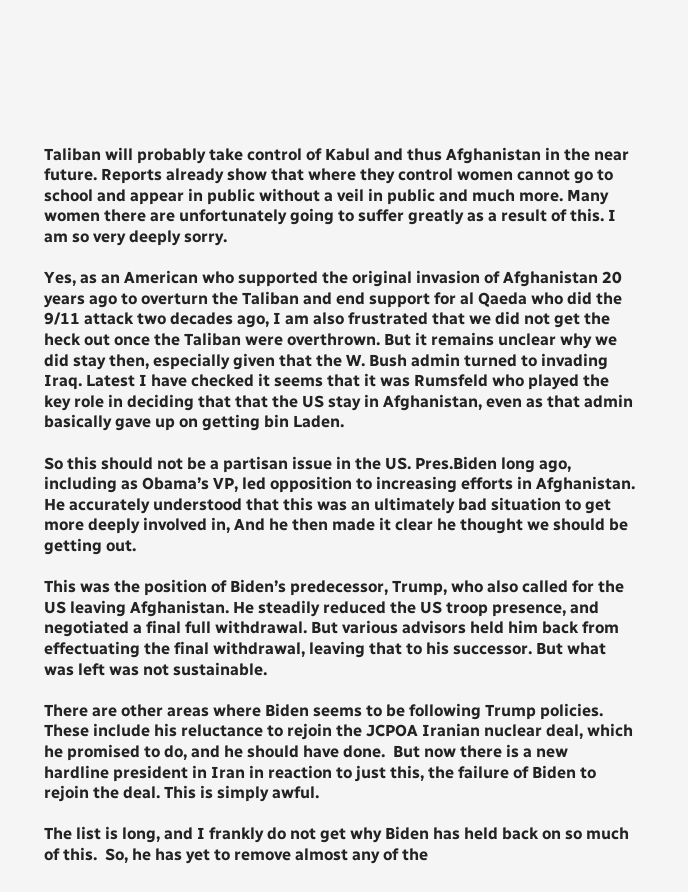Taliban will probably take control of Kabul and thus Afghanistan in the near future. Reports already show that where they control women cannot go to school and appear in public without a veil in public and much more. Many women there are unfortunately going to suffer greatly as a result of this. I am so very deeply sorry.

Yes, as an American who supported the original invasion of Afghanistan 20 years ago to overturn the Taliban and end support for al Qaeda who did the 9/11 attack two decades ago, I am also frustrated that we did not get the heck out once the Taliban were overthrown. But it remains unclear why we did stay then, especially given that the W. Bush admin turned to invading Iraq. Latest I have checked it seems that it was Rumsfeld who played the key role in deciding that that the US stay in Afghanistan, even as that admin basically gave up on getting bin Laden.

So this should not be a partisan issue in the US. Pres.Biden long ago, including as Obama’s VP, led opposition to increasing efforts in Afghanistan. He accurately understood that this was an ultimately bad situation to get more deeply involved in, And he then made it clear he thought we should be getting out.

This was the position of Biden’s predecessor, Trump, who also called for the US leaving Afghanistan. He steadily reduced the US troop presence, and negotiated a final full withdrawal. But various advisors held him back from effectuating the final withdrawal, leaving that to his successor. But what was left was not sustainable.

There are other areas where Biden seems to be following Trump policies.  These include his reluctance to rejoin the JCPOA Iranian nuclear deal, which he promised to do, and he should have done.  But now there is a new hardline president in Iran in reaction to just this, the failure of Biden to rejoin the deal. This is simply awful.

The list is long, and I frankly do not get why Biden has held back on so much of this.  So, he has yet to remove almost any of the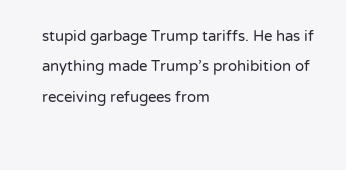stupid garbage Trump tariffs. He has if anything made Trump’s prohibition of receiving refugees from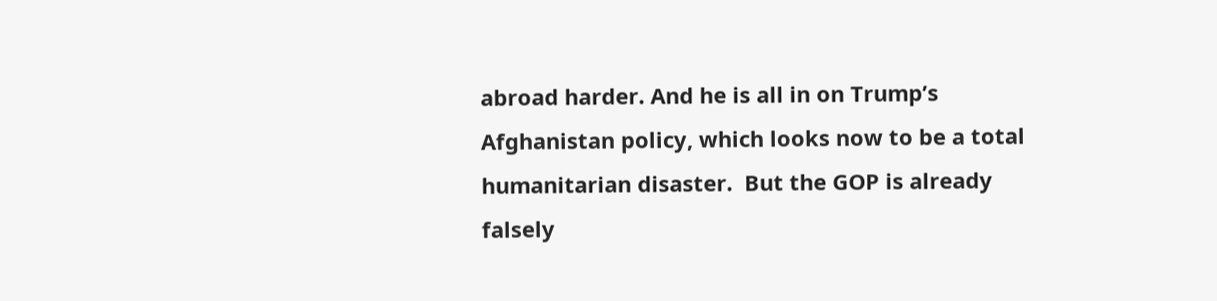abroad harder. And he is all in on Trump’s Afghanistan policy, which looks now to be a total humanitarian disaster.  But the GOP is already falsely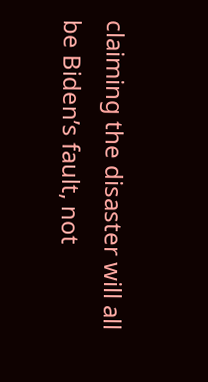claiming the disaster will all be Biden’s fault, not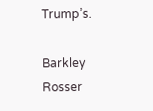Trump’s.

Barkley Rosser